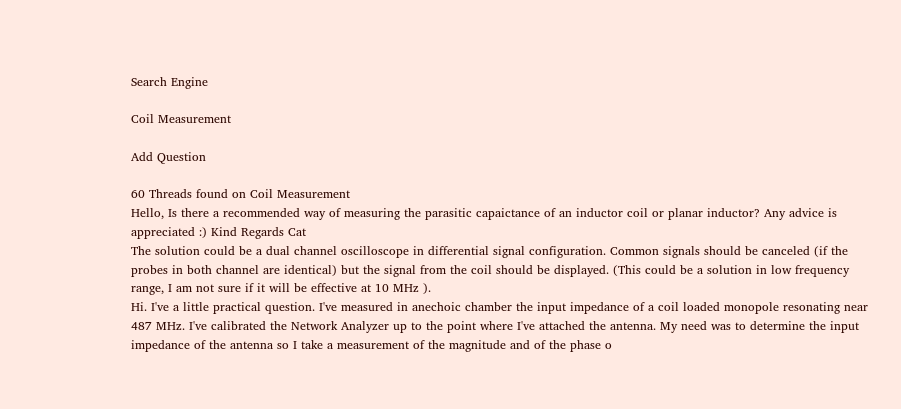Search Engine

Coil Measurement

Add Question

60 Threads found on Coil Measurement
Hello, Is there a recommended way of measuring the parasitic capaictance of an inductor coil or planar inductor? Any advice is appreciated :) Kind Regards Cat
The solution could be a dual channel oscilloscope in differential signal configuration. Common signals should be canceled (if the probes in both channel are identical) but the signal from the coil should be displayed. (This could be a solution in low frequency range, I am not sure if it will be effective at 10 MHz ).
Hi. I've a little practical question. I've measured in anechoic chamber the input impedance of a coil loaded monopole resonating near 487 MHz. I've calibrated the Network Analyzer up to the point where I've attached the antenna. My need was to determine the input impedance of the antenna so I take a measurement of the magnitude and of the phase o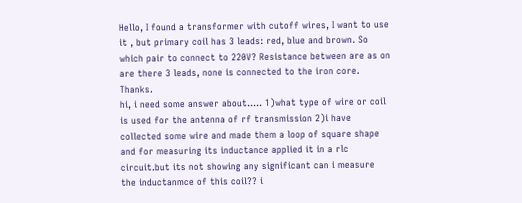Hello, I found a transformer with cutoff wires, I want to use it , but primary coil has 3 leads: red, blue and brown. So which pair to connect to 220V? Resistance between are as on are there 3 leads, none is connected to the iron core. Thanks.
hi, i need some answer about..... 1)what type of wire or coil is used for the antenna of rf transmission 2)i have collected some wire and made them a loop of square shape and for measuring its inductance applied it in a rlc circuit.but its not showing any significant can i measure the inductanmce of this coil?? i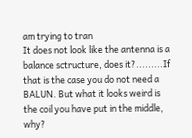am trying to tran
It does not look like the antenna is a balance sctructure, does it?.........If that is the case you do not need a BALUN. But what it looks weird is the coil you have put in the middle, why?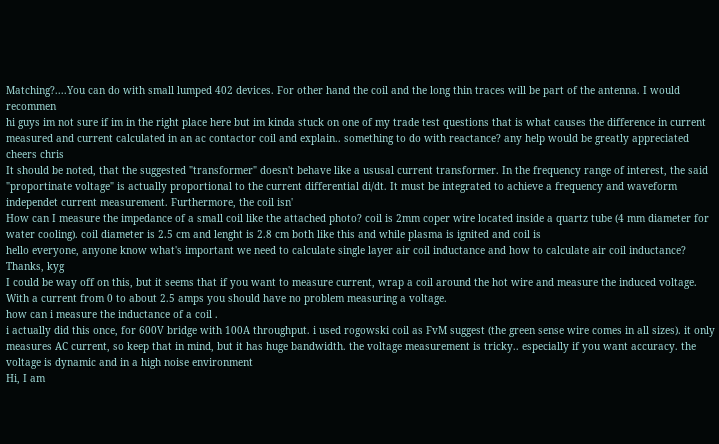Matching?....You can do with small lumped 402 devices. For other hand the coil and the long thin traces will be part of the antenna. I would recommen
hi guys im not sure if im in the right place here but im kinda stuck on one of my trade test questions that is what causes the difference in current measured and current calculated in an ac contactor coil and explain.. something to do with reactance? any help would be greatly appreciated cheers chris
It should be noted, that the suggested "transformer" doesn't behave like a ususal current transformer. In the frequency range of interest, the said "proportinate voltage" is actually proportional to the current differential di/dt. It must be integrated to achieve a frequency and waveform independet current measurement. Furthermore, the coil isn'
How can I measure the impedance of a small coil like the attached photo? coil is 2mm coper wire located inside a quartz tube (4 mm diameter for water cooling). coil diameter is 2.5 cm and lenght is 2.8 cm both like this and while plasma is ignited and coil is
hello everyone, anyone know what's important we need to calculate single layer air coil inductance and how to calculate air coil inductance? Thanks, kyg
I could be way off on this, but it seems that if you want to measure current, wrap a coil around the hot wire and measure the induced voltage. With a current from 0 to about 2.5 amps you should have no problem measuring a voltage.
how can i measure the inductance of a coil .
i actually did this once, for 600V bridge with 100A throughput. i used rogowski coil as FvM suggest (the green sense wire comes in all sizes). it only measures AC current, so keep that in mind, but it has huge bandwidth. the voltage measurement is tricky.. especially if you want accuracy. the voltage is dynamic and in a high noise environment
Hi, I am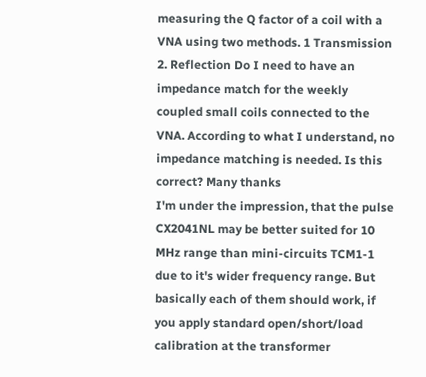measuring the Q factor of a coil with a VNA using two methods. 1 Transmission 2. Reflection Do I need to have an impedance match for the weekly coupled small coils connected to the VNA. According to what I understand, no impedance matching is needed. Is this correct? Many thanks
I'm under the impression, that the pulse CX2041NL may be better suited for 10 MHz range than mini-circuits TCM1-1 due to it's wider frequency range. But basically each of them should work, if you apply standard open/short/load calibration at the transformer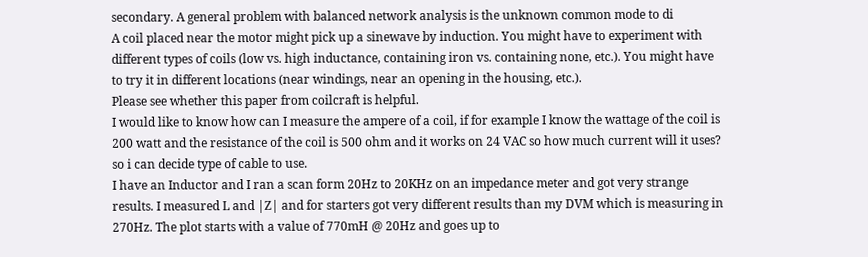secondary. A general problem with balanced network analysis is the unknown common mode to di
A coil placed near the motor might pick up a sinewave by induction. You might have to experiment with different types of coils (low vs. high inductance, containing iron vs. containing none, etc.). You might have to try it in different locations (near windings, near an opening in the housing, etc.).
Please see whether this paper from coilcraft is helpful.
I would like to know how can I measure the ampere of a coil, if for example I know the wattage of the coil is 200 watt and the resistance of the coil is 500 ohm and it works on 24 VAC so how much current will it uses? so i can decide type of cable to use.
I have an Inductor and I ran a scan form 20Hz to 20KHz on an impedance meter and got very strange results. I measured L and |Z| and for starters got very different results than my DVM which is measuring in 270Hz. The plot starts with a value of 770mH @ 20Hz and goes up to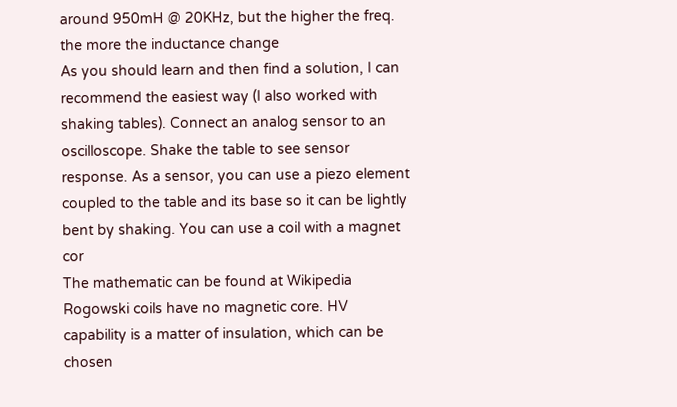around 950mH @ 20KHz, but the higher the freq. the more the inductance change
As you should learn and then find a solution, I can recommend the easiest way (I also worked with shaking tables). Connect an analog sensor to an oscilloscope. Shake the table to see sensor response. As a sensor, you can use a piezo element coupled to the table and its base so it can be lightly bent by shaking. You can use a coil with a magnet cor
The mathematic can be found at Wikipedia Rogowski coils have no magnetic core. HV capability is a matter of insulation, which can be chosen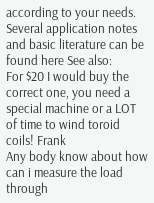according to your needs. Several application notes and basic literature can be found here See also:
For $20 I would buy the correct one, you need a special machine or a LOT of time to wind toroid coils! Frank
Any body know about how can i measure the load through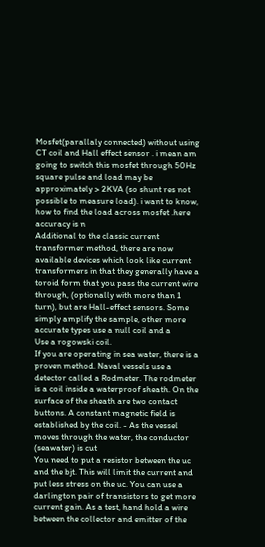Mosfet(parallaly connected) without using CT coil and Hall effect sensor . i mean am going to switch this mosfet through 50Hz square pulse and load may be approximately > 2KVA (so shunt res not possible to measure load). i want to know, how to find the load across mosfet .here accuracy is n
Additional to the classic current transformer method, there are now available devices which look like current transformers in that they generally have a toroid form that you pass the current wire through, (optionally with more than 1 turn), but are Hall-effect sensors. Some simply amplify the sample, other more accurate types use a null coil and a
Use a rogowski coil.
If you are operating in sea water, there is a proven method. Naval vessels use a detector called a Rodmeter. The rodmeter is a coil inside a waterproof sheath. On the surface of the sheath are two contact buttons. A constant magnetic field is established by the coil. - As the vessel moves through the water, the conductor (seawater) is cut
You need to put a resistor between the uc and the bjt. This will limit the current and put less stress on the uc. You can use a darlington pair of transistors to get more current gain. As a test, hand hold a wire between the collector and emitter of the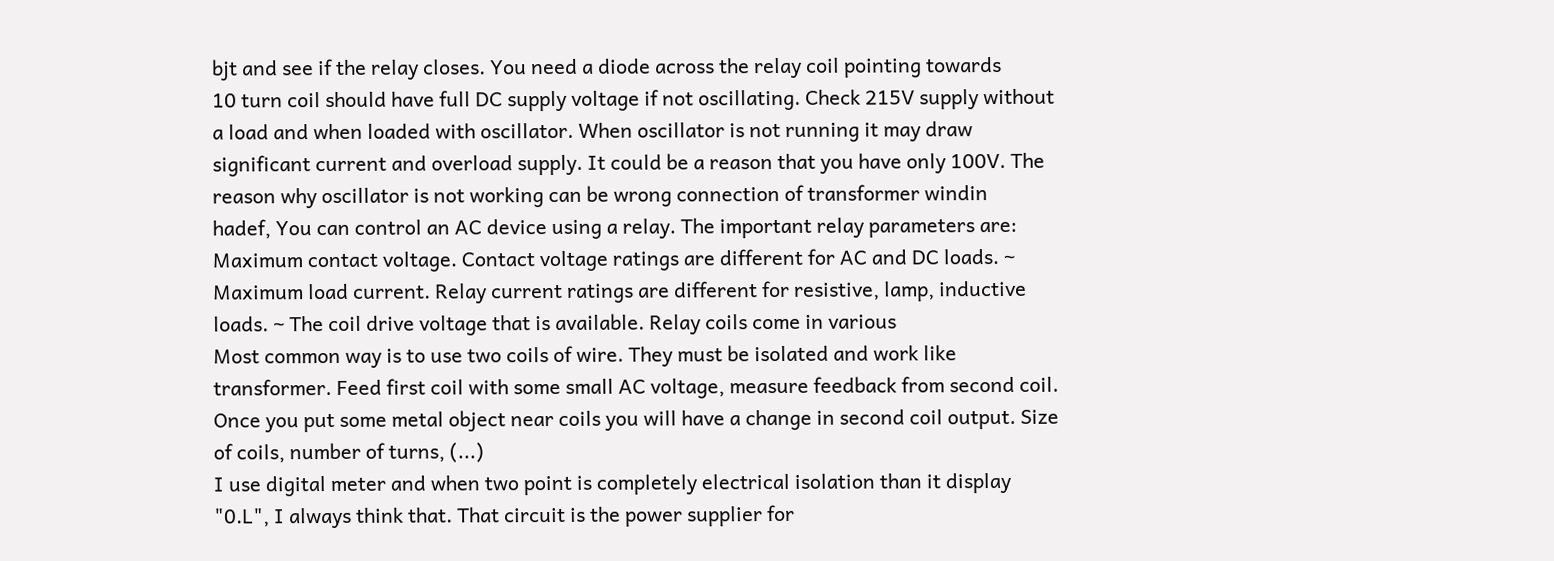bjt and see if the relay closes. You need a diode across the relay coil pointing towards
10 turn coil should have full DC supply voltage if not oscillating. Check 215V supply without a load and when loaded with oscillator. When oscillator is not running it may draw significant current and overload supply. It could be a reason that you have only 100V. The reason why oscillator is not working can be wrong connection of transformer windin
hadef, You can control an AC device using a relay. The important relay parameters are: Maximum contact voltage. Contact voltage ratings are different for AC and DC loads. ~ Maximum load current. Relay current ratings are different for resistive, lamp, inductive loads. ~ The coil drive voltage that is available. Relay coils come in various
Most common way is to use two coils of wire. They must be isolated and work like transformer. Feed first coil with some small AC voltage, measure feedback from second coil. Once you put some metal object near coils you will have a change in second coil output. Size of coils, number of turns, (...)
I use digital meter and when two point is completely electrical isolation than it display "0.L", I always think that. That circuit is the power supplier for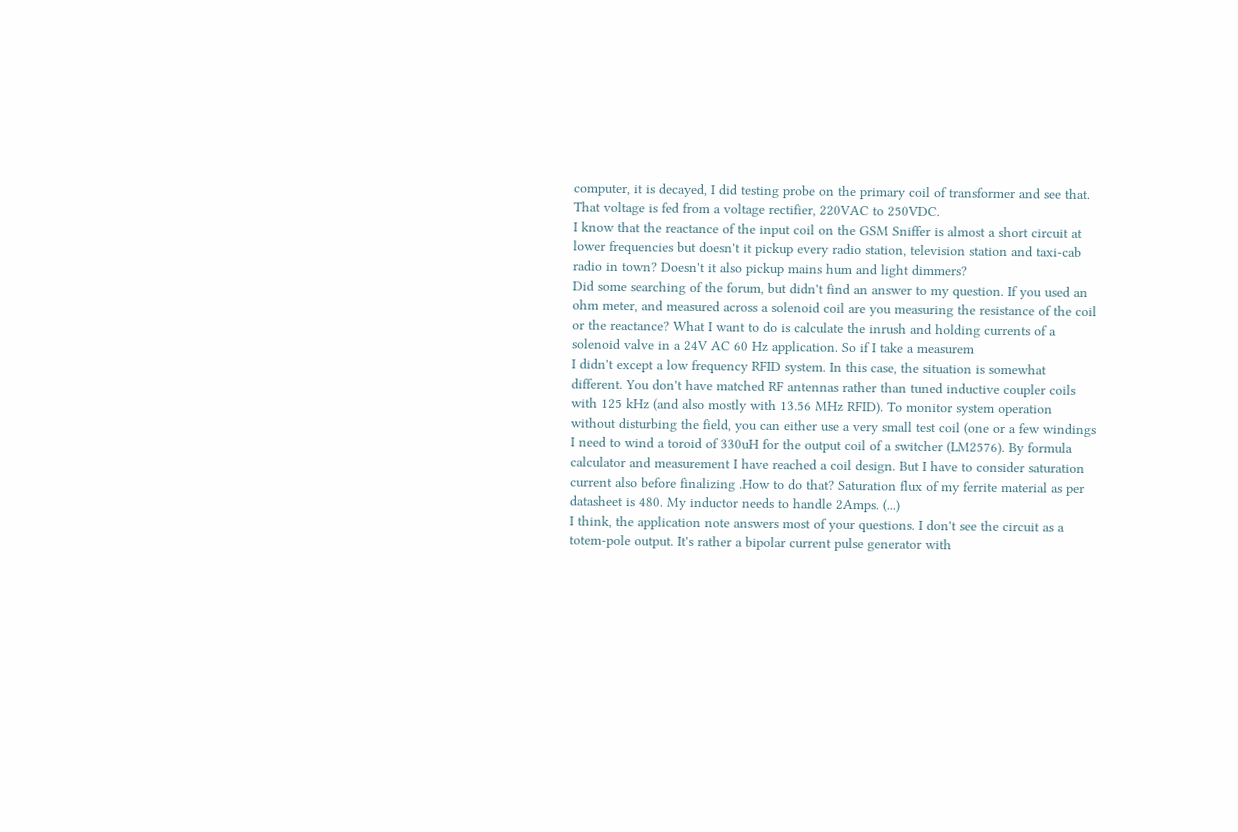computer, it is decayed, I did testing probe on the primary coil of transformer and see that. That voltage is fed from a voltage rectifier, 220VAC to 250VDC.
I know that the reactance of the input coil on the GSM Sniffer is almost a short circuit at lower frequencies but doesn't it pickup every radio station, television station and taxi-cab radio in town? Doesn't it also pickup mains hum and light dimmers?
Did some searching of the forum, but didn't find an answer to my question. If you used an ohm meter, and measured across a solenoid coil are you measuring the resistance of the coil or the reactance? What I want to do is calculate the inrush and holding currents of a solenoid valve in a 24V AC 60 Hz application. So if I take a measurem
I didn't except a low frequency RFID system. In this case, the situation is somewhat different. You don't have matched RF antennas rather than tuned inductive coupler coils with 125 kHz (and also mostly with 13.56 MHz RFID). To monitor system operation without disturbing the field, you can either use a very small test coil (one or a few windings
I need to wind a toroid of 330uH for the output coil of a switcher (LM2576). By formula calculator and measurement I have reached a coil design. But I have to consider saturation current also before finalizing .How to do that? Saturation flux of my ferrite material as per datasheet is 480. My inductor needs to handle 2Amps. (...)
I think, the application note answers most of your questions. I don't see the circuit as a totem-pole output. It's rather a bipolar current pulse generator with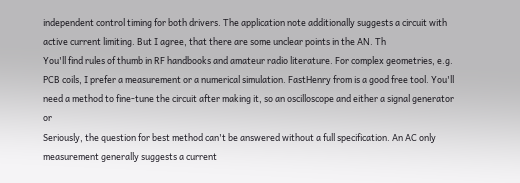independent control timing for both drivers. The application note additionally suggests a circuit with active current limiting. But I agree, that there are some unclear points in the AN. Th
You'll find rules of thumb in RF handbooks and amateur radio literature. For complex geometries, e.g. PCB coils, I prefer a measurement or a numerical simulation. FastHenry from is a good free tool. You'll need a method to fine-tune the circuit after making it, so an oscilloscope and either a signal generator or
Seriously, the question for best method can't be answered without a full specification. An AC only measurement generally suggests a current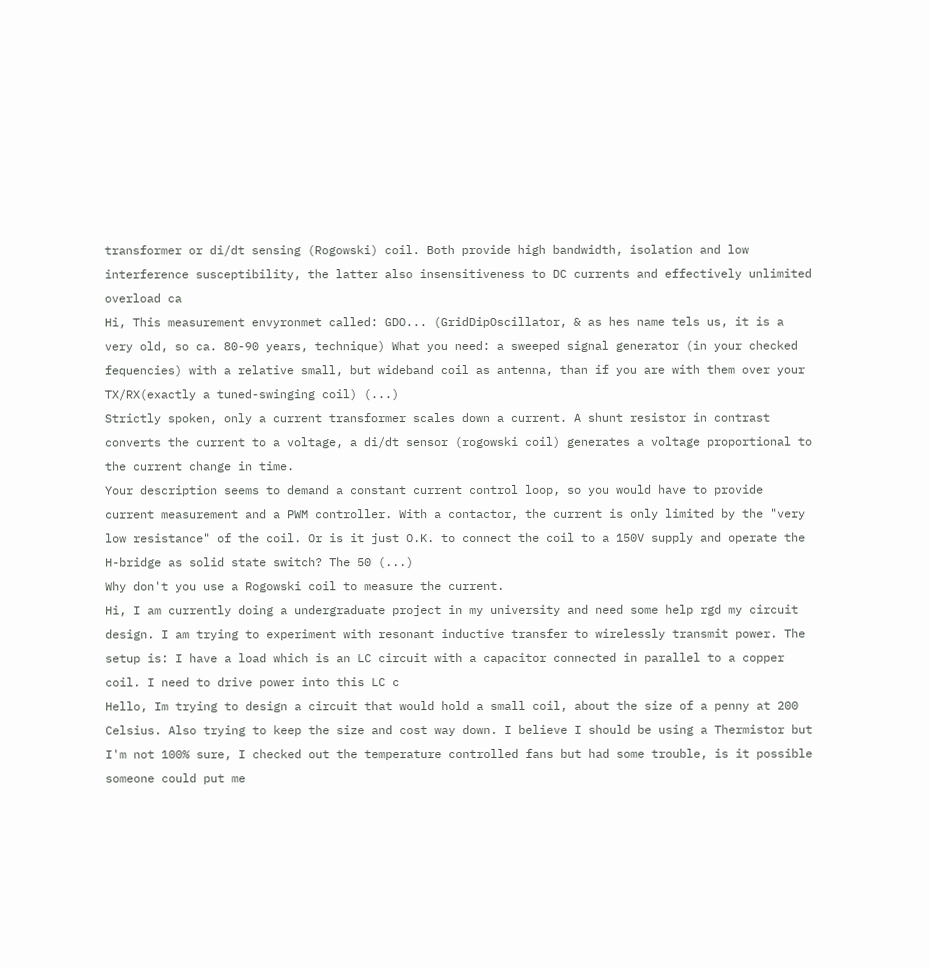transformer or di/dt sensing (Rogowski) coil. Both provide high bandwidth, isolation and low interference susceptibility, the latter also insensitiveness to DC currents and effectively unlimited overload ca
Hi, This measurement envyronmet called: GDO... (GridDipOscillator, & as hes name tels us, it is a very old, so ca. 80-90 years, technique) What you need: a sweeped signal generator (in your checked fequencies) with a relative small, but wideband coil as antenna, than if you are with them over your TX/RX(exactly a tuned-swinging coil) (...)
Strictly spoken, only a current transformer scales down a current. A shunt resistor in contrast converts the current to a voltage, a di/dt sensor (rogowski coil) generates a voltage proportional to the current change in time.
Your description seems to demand a constant current control loop, so you would have to provide current measurement and a PWM controller. With a contactor, the current is only limited by the "very low resistance" of the coil. Or is it just O.K. to connect the coil to a 150V supply and operate the H-bridge as solid state switch? The 50 (...)
Why don't you use a Rogowski coil to measure the current.
Hi, I am currently doing a undergraduate project in my university and need some help rgd my circuit design. I am trying to experiment with resonant inductive transfer to wirelessly transmit power. The setup is: I have a load which is an LC circuit with a capacitor connected in parallel to a copper coil. I need to drive power into this LC c
Hello, Im trying to design a circuit that would hold a small coil, about the size of a penny at 200 Celsius. Also trying to keep the size and cost way down. I believe I should be using a Thermistor but I'm not 100% sure, I checked out the temperature controlled fans but had some trouble, is it possible someone could put me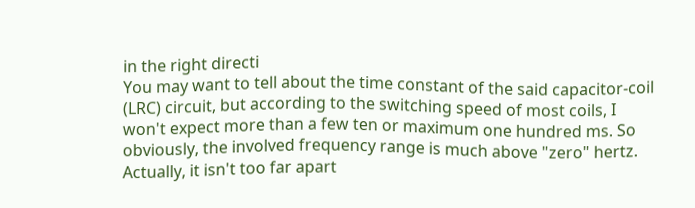in the right directi
You may want to tell about the time constant of the said capacitor-coil (LRC) circuit, but according to the switching speed of most coils, I won't expect more than a few ten or maximum one hundred ms. So obviously, the involved frequency range is much above "zero" hertz. Actually, it isn't too far apart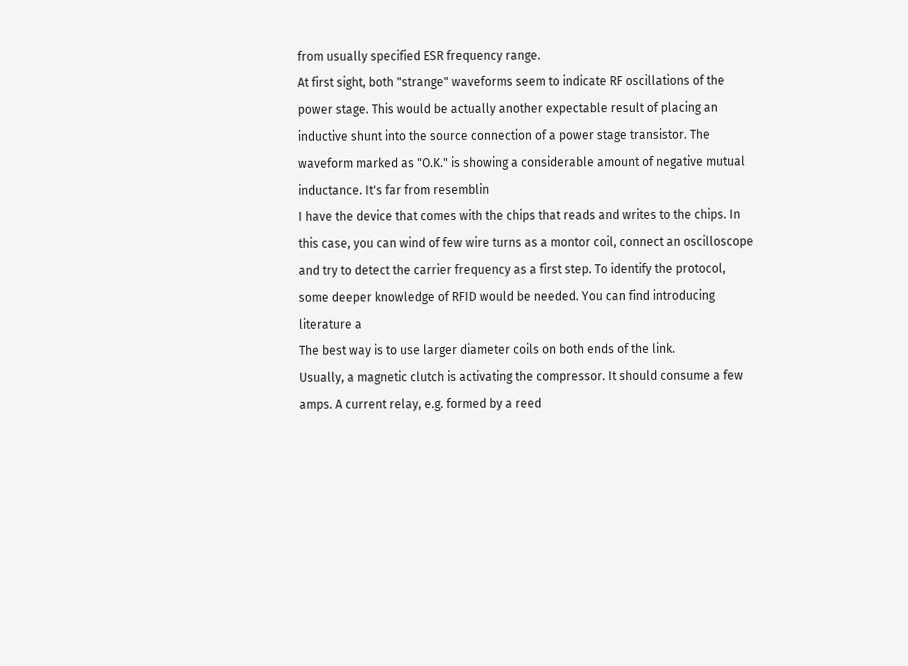from usually specified ESR frequency range.
At first sight, both "strange" waveforms seem to indicate RF oscillations of the power stage. This would be actually another expectable result of placing an inductive shunt into the source connection of a power stage transistor. The waveform marked as "O.K." is showing a considerable amount of negative mutual inductance. It's far from resemblin
I have the device that comes with the chips that reads and writes to the chips. In this case, you can wind of few wire turns as a montor coil, connect an oscilloscope and try to detect the carrier frequency as a first step. To identify the protocol, some deeper knowledge of RFID would be needed. You can find introducing literature a
The best way is to use larger diameter coils on both ends of the link.
Usually, a magnetic clutch is activating the compressor. It should consume a few amps. A current relay, e.g. formed by a reed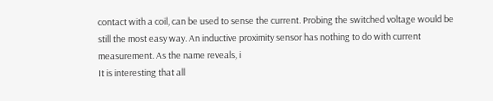contact with a coil, can be used to sense the current. Probing the switched voltage would be still the most easy way. An inductive proximity sensor has nothing to do with current measurement. As the name reveals, i
It is interesting that all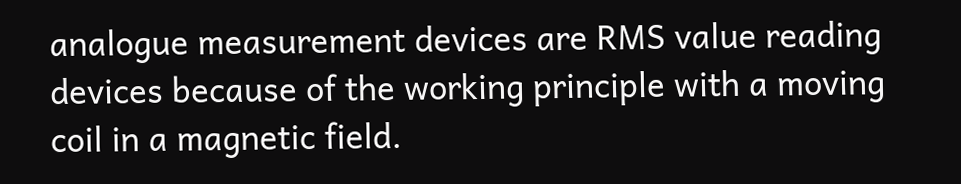analogue measurement devices are RMS value reading devices because of the working principle with a moving coil in a magnetic field.